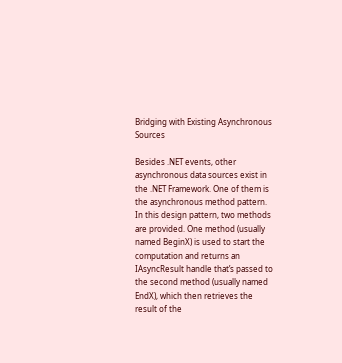Bridging with Existing Asynchronous Sources

Besides .NET events, other asynchronous data sources exist in the .NET Framework. One of them is the asynchronous method pattern. In this design pattern, two methods are provided. One method (usually named BeginX) is used to start the computation and returns an IAsyncResult handle that’s passed to the second method (usually named EndX), which then retrieves the result of the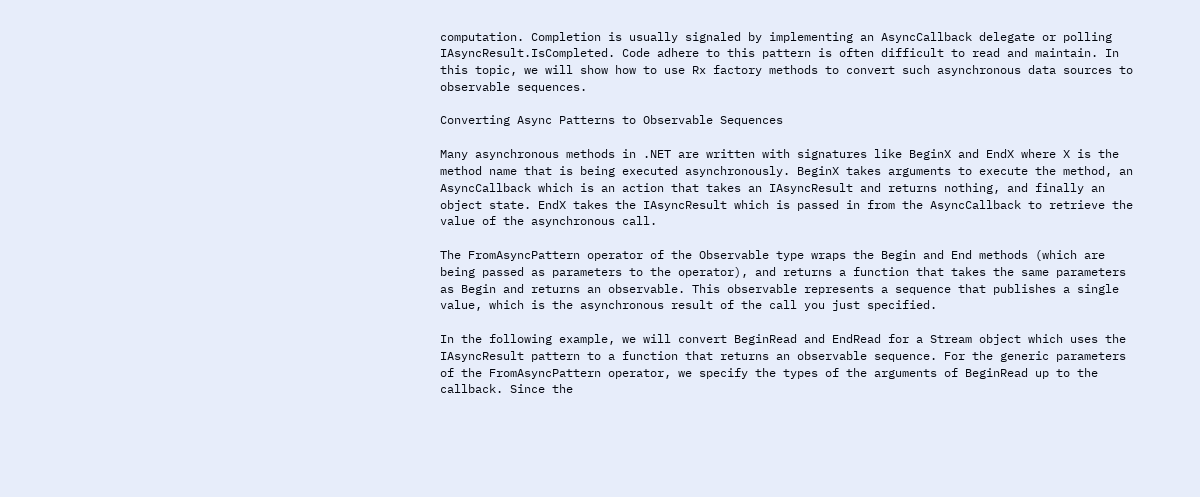computation. Completion is usually signaled by implementing an AsyncCallback delegate or polling IAsyncResult.IsCompleted. Code adhere to this pattern is often difficult to read and maintain. In this topic, we will show how to use Rx factory methods to convert such asynchronous data sources to observable sequences.

Converting Async Patterns to Observable Sequences

Many asynchronous methods in .NET are written with signatures like BeginX and EndX where X is the method name that is being executed asynchronously. BeginX takes arguments to execute the method, an AsyncCallback which is an action that takes an IAsyncResult and returns nothing, and finally an object state. EndX takes the IAsyncResult which is passed in from the AsyncCallback to retrieve the value of the asynchronous call.

The FromAsyncPattern operator of the Observable type wraps the Begin and End methods (which are being passed as parameters to the operator), and returns a function that takes the same parameters as Begin and returns an observable. This observable represents a sequence that publishes a single value, which is the asynchronous result of the call you just specified.

In the following example, we will convert BeginRead and EndRead for a Stream object which uses the IAsyncResult pattern to a function that returns an observable sequence. For the generic parameters of the FromAsyncPattern operator, we specify the types of the arguments of BeginRead up to the callback. Since the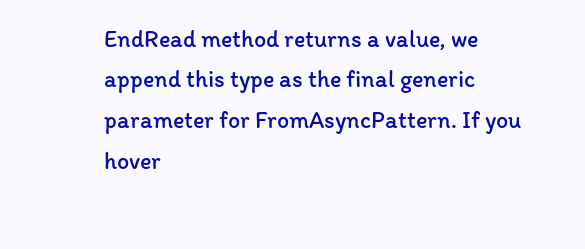EndRead method returns a value, we append this type as the final generic parameter for FromAsyncPattern. If you hover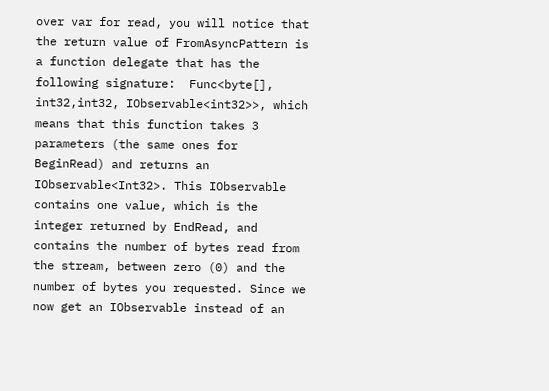over var for read, you will notice that the return value of FromAsyncPattern is a function delegate that has the following signature:  Func<byte[], int32,int32, IObservable<int32>>, which means that this function takes 3 parameters (the same ones for BeginRead) and returns an IObservable<Int32>. This IObservable contains one value, which is the integer returned by EndRead, and contains the number of bytes read from the stream, between zero (0) and the number of bytes you requested. Since we now get an IObservable instead of an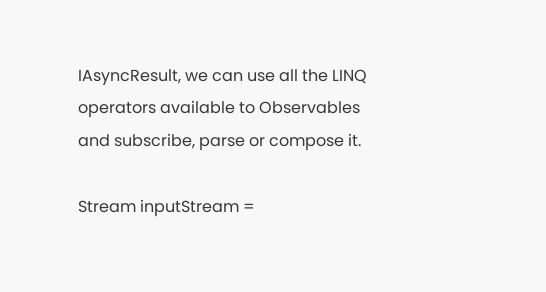IAsyncResult, we can use all the LINQ operators available to Observables and subscribe, parse or compose it.

Stream inputStream =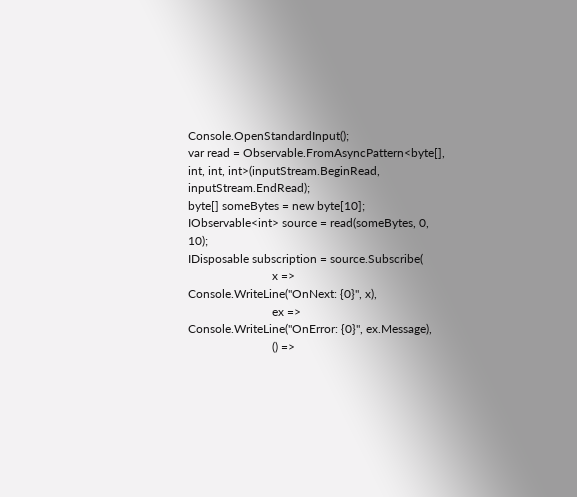Console.OpenStandardInput();
var read = Observable.FromAsyncPattern<byte[], int, int, int>(inputStream.BeginRead, inputStream.EndRead);
byte[] someBytes = new byte[10];
IObservable<int> source = read(someBytes, 0, 10);
IDisposable subscription = source.Subscribe(
                            x => Console.WriteLine("OnNext: {0}", x),
                            ex => Console.WriteLine("OnError: {0}", ex.Message),
                            () =>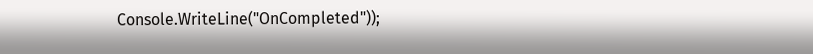Console.WriteLine("OnCompleted"));